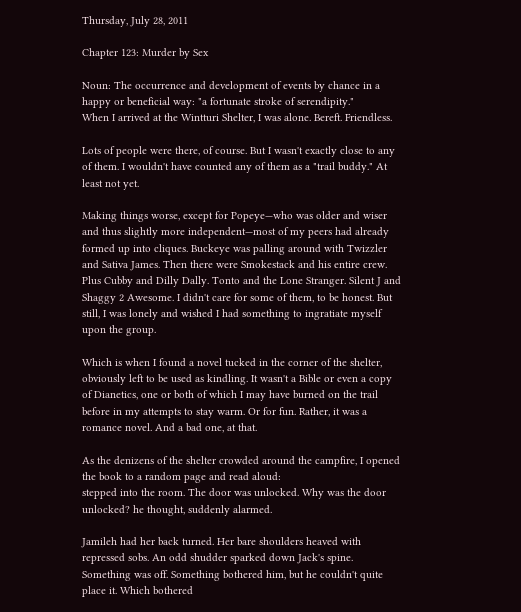Thursday, July 28, 2011

Chapter 123: Murder by Sex

Noun: The occurrence and development of events by chance in a happy or beneficial way: "a fortunate stroke of serendipity."
When I arrived at the Wintturi Shelter, I was alone. Bereft. Friendless.

Lots of people were there, of course. But I wasn't exactly close to any of them. I wouldn't have counted any of them as a "trail buddy." At least not yet.

Making things worse, except for Popeye—who was older and wiser and thus slightly more independent—most of my peers had already formed up into cliques. Buckeye was palling around with Twizzler and Sativa James. Then there were Smokestack and his entire crew. Plus Cubby and Dilly Dally. Tonto and the Lone Stranger. Silent J and Shaggy 2 Awesome. I didn't care for some of them, to be honest. But still, I was lonely and wished I had something to ingratiate myself upon the group.

Which is when I found a novel tucked in the corner of the shelter, obviously left to be used as kindling. It wasn't a Bible or even a copy of Dianetics, one or both of which I may have burned on the trail before in my attempts to stay warm. Or for fun. Rather, it was a romance novel. And a bad one, at that.

As the denizens of the shelter crowded around the campfire, I opened the book to a random page and read aloud:
stepped into the room. The door was unlocked. Why was the door unlocked? he thought, suddenly alarmed.

Jamileh had her back turned. Her bare shoulders heaved with repressed sobs. An odd shudder sparked down Jack's spine. Something was off. Something bothered him, but he couldn't quite place it. Which bothered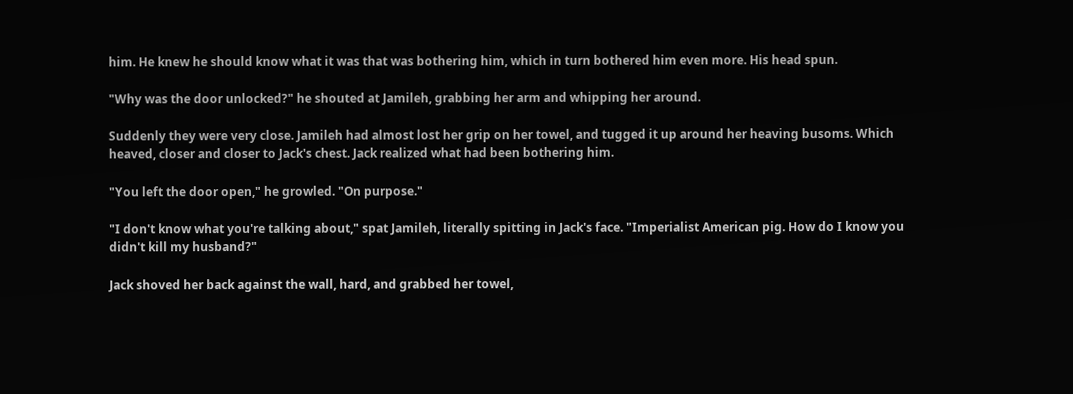him. He knew he should know what it was that was bothering him, which in turn bothered him even more. His head spun.

"Why was the door unlocked?" he shouted at Jamileh, grabbing her arm and whipping her around.

Suddenly they were very close. Jamileh had almost lost her grip on her towel, and tugged it up around her heaving busoms. Which heaved, closer and closer to Jack's chest. Jack realized what had been bothering him.

"You left the door open," he growled. "On purpose."

"I don't know what you're talking about," spat Jamileh, literally spitting in Jack's face. "Imperialist American pig. How do I know you didn't kill my husband?"

Jack shoved her back against the wall, hard, and grabbed her towel,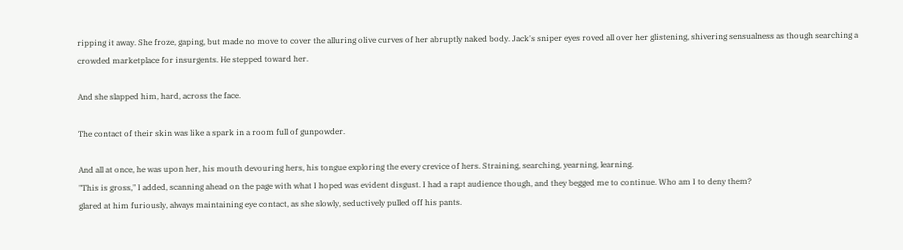ripping it away. She froze, gaping, but made no move to cover the alluring olive curves of her abruptly naked body. Jack's sniper eyes roved all over her glistening, shivering sensualness as though searching a crowded marketplace for insurgents. He stepped toward her.

And she slapped him, hard, across the face.

The contact of their skin was like a spark in a room full of gunpowder.

And all at once, he was upon her, his mouth devouring hers, his tongue exploring the every crevice of hers. Straining, searching, yearning, learning.
"This is gross," I added, scanning ahead on the page with what I hoped was evident disgust. I had a rapt audience though, and they begged me to continue. Who am I to deny them?
glared at him furiously, always maintaining eye contact, as she slowly, seductively pulled off his pants.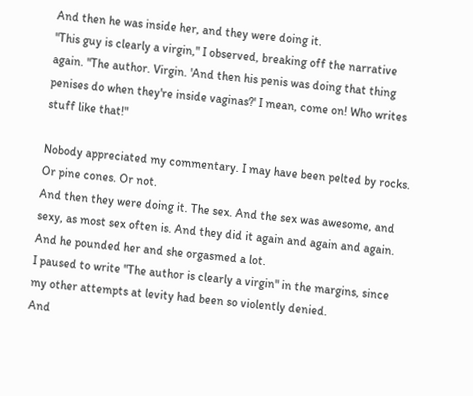And then he was inside her, and they were doing it.
"This guy is clearly a virgin," I observed, breaking off the narrative again. "The author. Virgin. 'And then his penis was doing that thing penises do when they're inside vaginas?' I mean, come on! Who writes stuff like that!"

Nobody appreciated my commentary. I may have been pelted by rocks. Or pine cones. Or not.
And then they were doing it. The sex. And the sex was awesome, and sexy, as most sex often is. And they did it again and again and again. And he pounded her and she orgasmed a lot.
I paused to write "The author is clearly a virgin" in the margins, since my other attempts at levity had been so violently denied.
And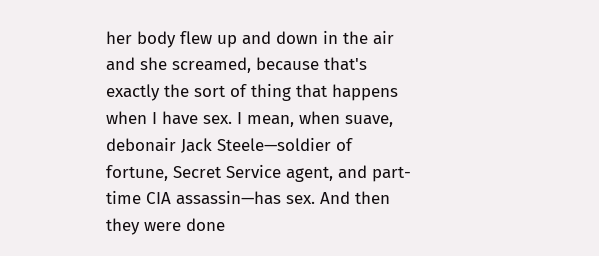her body flew up and down in the air and she screamed, because that's exactly the sort of thing that happens when I have sex. I mean, when suave, debonair Jack Steele—soldier of fortune, Secret Service agent, and part-time CIA assassin—has sex. And then they were done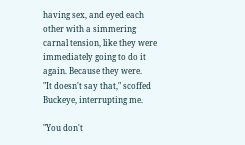having sex, and eyed each other with a simmering carnal tension, like they were immediately going to do it again. Because they were.
"It doesn't say that," scoffed Buckeye, interrupting me.

"You don't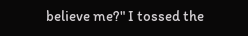believe me?" I tossed the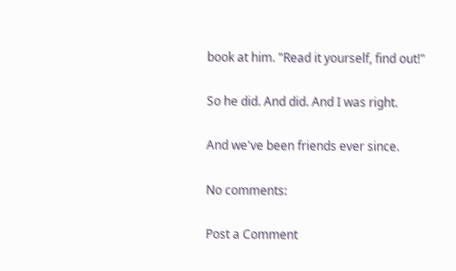book at him. "Read it yourself, find out!"

So he did. And did. And I was right.

And we've been friends ever since.

No comments:

Post a Comment